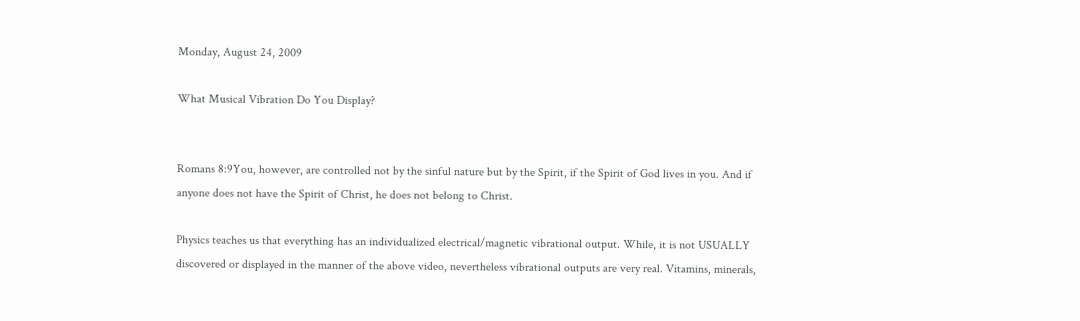Monday, August 24, 2009

What Musical Vibration Do You Display?


Romans 8:9You, however, are controlled not by the sinful nature but by the Spirit, if the Spirit of God lives in you. And if anyone does not have the Spirit of Christ, he does not belong to Christ.

Physics teaches us that everything has an individualized electrical/magnetic vibrational output. While, it is not USUALLY discovered or displayed in the manner of the above video, nevertheless vibrational outputs are very real. Vitamins, minerals,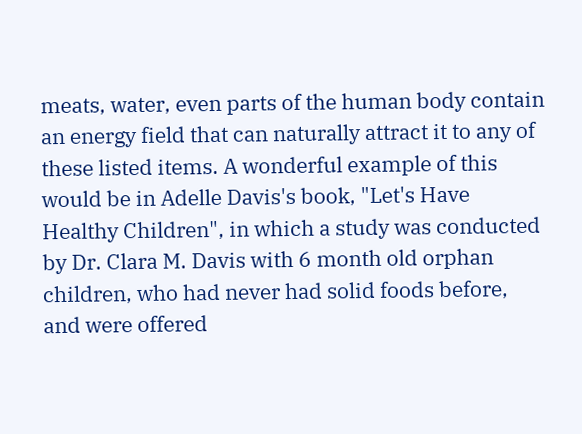meats, water, even parts of the human body contain an energy field that can naturally attract it to any of these listed items. A wonderful example of this would be in Adelle Davis's book, "Let's Have Healthy Children", in which a study was conducted by Dr. Clara M. Davis with 6 month old orphan children, who had never had solid foods before, and were offered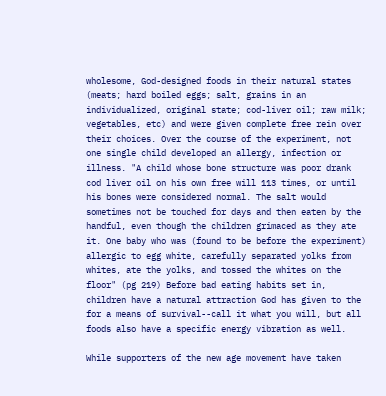wholesome, God-designed foods in their natural states (meats; hard boiled eggs; salt, grains in an individualized, original state; cod-liver oil; raw milk; vegetables, etc) and were given complete free rein over their choices. Over the course of the experiment, not one single child developed an allergy, infection or illness. "A child whose bone structure was poor drank cod liver oil on his own free will 113 times, or until his bones were considered normal. The salt would sometimes not be touched for days and then eaten by the handful, even though the children grimaced as they ate it. One baby who was (found to be before the experiment) allergic to egg white, carefully separated yolks from whites, ate the yolks, and tossed the whites on the floor" (pg 219) Before bad eating habits set in, children have a natural attraction God has given to the for a means of survival--call it what you will, but all foods also have a specific energy vibration as well.

While supporters of the new age movement have taken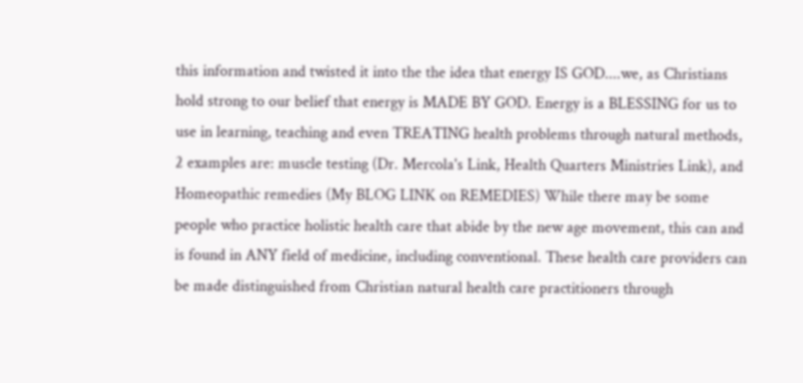this information and twisted it into the the idea that energy IS GOD....we, as Christians hold strong to our belief that energy is MADE BY GOD. Energy is a BLESSING for us to use in learning, teaching and even TREATING health problems through natural methods, 2 examples are: muscle testing (Dr. Mercola's Link, Health Quarters Ministries Link), and Homeopathic remedies (My BLOG LINK on REMEDIES) While there may be some people who practice holistic health care that abide by the new age movement, this can and is found in ANY field of medicine, including conventional. These health care providers can be made distinguished from Christian natural health care practitioners through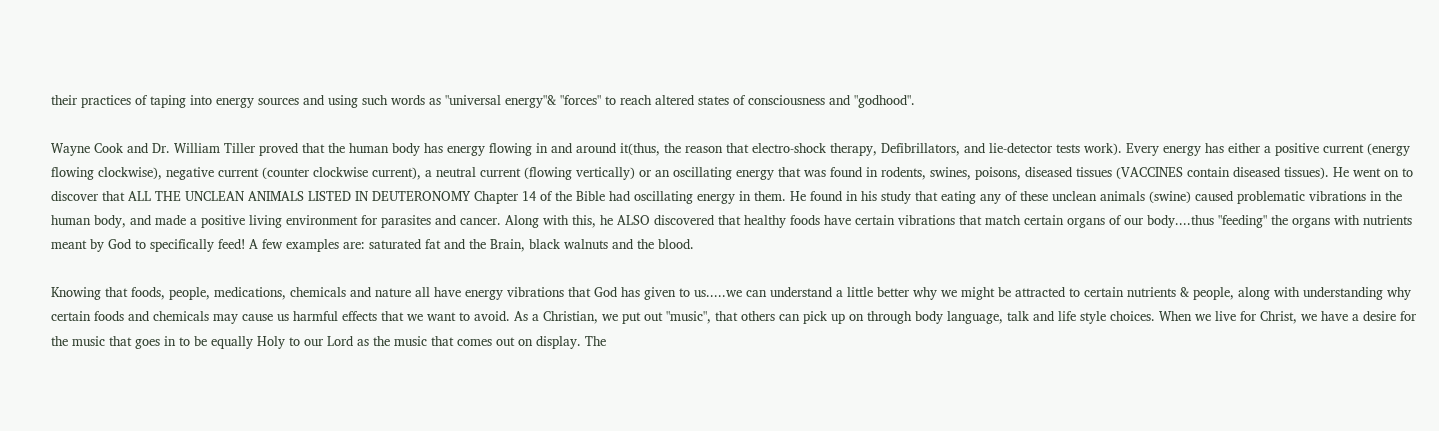their practices of taping into energy sources and using such words as "universal energy"& "forces" to reach altered states of consciousness and "godhood".

Wayne Cook and Dr. William Tiller proved that the human body has energy flowing in and around it(thus, the reason that electro-shock therapy, Defibrillators, and lie-detector tests work). Every energy has either a positive current (energy flowing clockwise), negative current (counter clockwise current), a neutral current (flowing vertically) or an oscillating energy that was found in rodents, swines, poisons, diseased tissues (VACCINES contain diseased tissues). He went on to discover that ALL THE UNCLEAN ANIMALS LISTED IN DEUTERONOMY Chapter 14 of the Bible had oscillating energy in them. He found in his study that eating any of these unclean animals (swine) caused problematic vibrations in the human body, and made a positive living environment for parasites and cancer. Along with this, he ALSO discovered that healthy foods have certain vibrations that match certain organs of our body....thus "feeding" the organs with nutrients meant by God to specifically feed! A few examples are: saturated fat and the Brain, black walnuts and the blood.

Knowing that foods, people, medications, chemicals and nature all have energy vibrations that God has given to us.....we can understand a little better why we might be attracted to certain nutrients & people, along with understanding why certain foods and chemicals may cause us harmful effects that we want to avoid. As a Christian, we put out "music", that others can pick up on through body language, talk and life style choices. When we live for Christ, we have a desire for the music that goes in to be equally Holy to our Lord as the music that comes out on display. The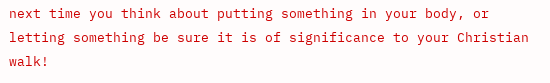next time you think about putting something in your body, or letting something be sure it is of significance to your Christian walk!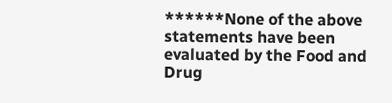******None of the above statements have been evaluated by the Food and Drug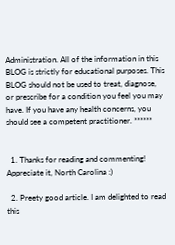Administration. All of the information in this BLOG is strictly for educational purposes. This BLOG should not be used to treat, diagnose, or prescribe for a condition you feel you may have. If you have any health concerns, you should see a competent practitioner. ******


  1. Thanks for reading and commenting! Appreciate it, North Carolina :)

  2. Preety good article. I am delighted to read this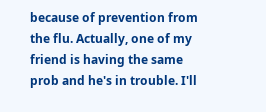because of prevention from the flu. Actually, one of my friend is having the same prob and he's in trouble. I'll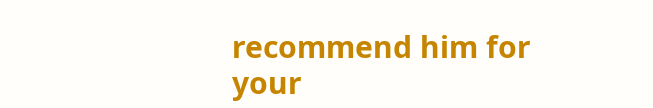recommend him for your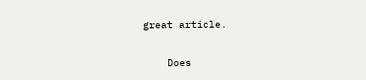great article.

    Does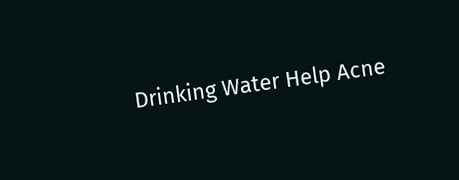Drinking Water Help Acne